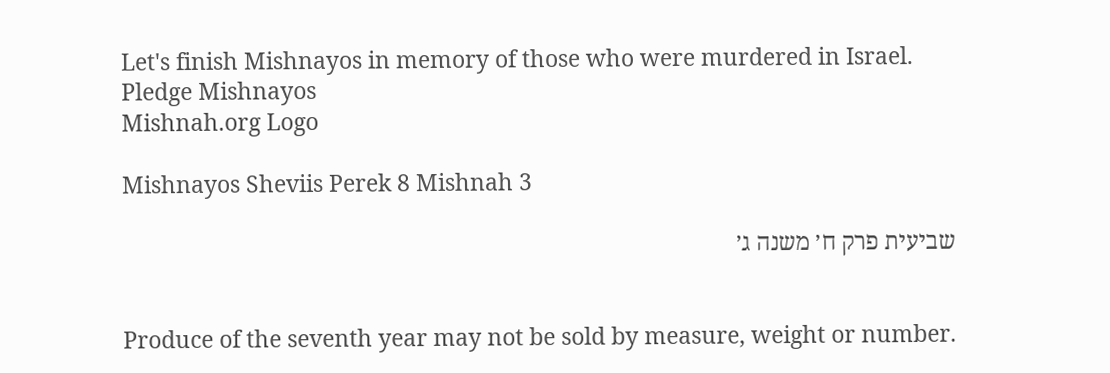Let's finish Mishnayos in memory of those who were murdered in Israel.
Pledge Mishnayos
Mishnah.org Logo

Mishnayos Sheviis Perek 8 Mishnah 3

שביעית פרק ח׳ משנה ג׳


Produce of the seventh year may not be sold by measure, weight or number.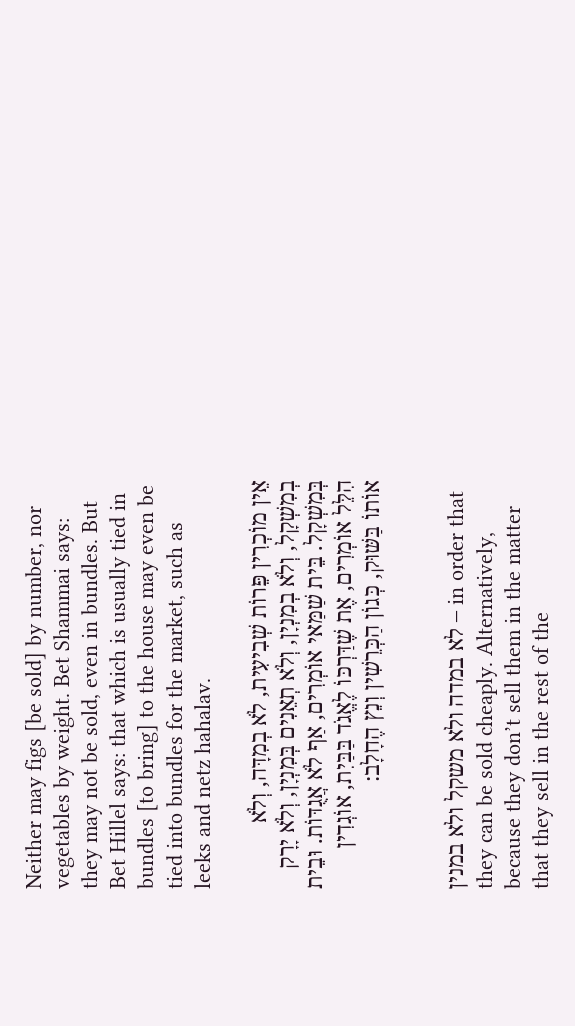Neither may figs [be sold] by number, nor vegetables by weight. Bet Shammai says: they may not be sold, even in bundles. But Bet Hillel says: that which is usually tied in bundles [to bring] to the house may even be tied into bundles for the market, such as leeks and netz hahalav.

אֵין מוֹכְרִין פֵּרוֹת שְׁבִיעִית, לֹא בְמִדָּה, וְלֹא בְמִשְׁקָל, וְלֹא בְמִנְיָן, וְלֹא תְאֵנִים בְּמִנְיָן, וְלֹא יָרָק בְּמִשְׁקָל. בֵּית שַׁמַּאי אוֹמְרִים, אַף לֹא אֲגֻדּוֹת. וּבֵית הִלֵּל אוֹמְרִים, אֶת שֶׁדַּרְכּוֹ לֶאֱגֹד בַּבַּיִת, אוֹגְדִין אוֹתוֹ בַּשּׁוּק, כְּגוֹן הַכְּרֵשִׁין וְנֵץ הֶחָלָב:


לא במדה ולא משקל ולא במנין – in order that they can be sold cheaply. Alternatively, because they don’t sell them in the matter that they sell in the rest of the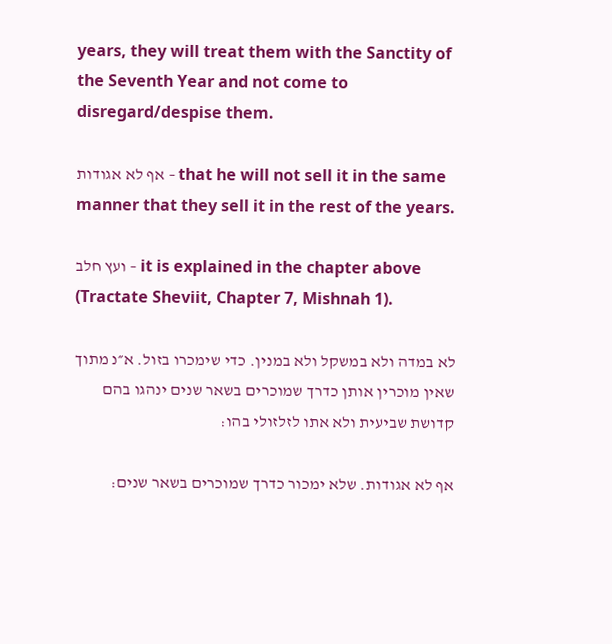years, they will treat them with the Sanctity of the Seventh Year and not come to disregard/despise them.

אף לא אגודות – that he will not sell it in the same manner that they sell it in the rest of the years.

ועץ חלב – it is explained in the chapter above (Tractate Sheviit, Chapter 7, Mishnah 1).

לא במדה ולא במשקל ולא במנין. כדי שימכרו בזול. א״נ מתוך שאין מוכרין אותן כדרך שמוכרים בשאר שנים ינהגו בהם קדושת שביעית ולא אתו לזלזולי בהו:

אף לא אגודות. שלא ימכור כדרך שמוכרים בשאר שנים: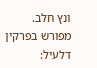ונץ חלב. מפורש בפרקין דלעיל: